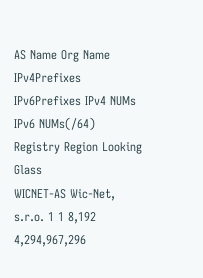AS Name Org Name IPv4Prefixes IPv6Prefixes IPv4 NUMs IPv6 NUMs(/64) Registry Region Looking Glass
WICNET-AS Wic-Net, s.r.o. 1 1 8,192 4,294,967,296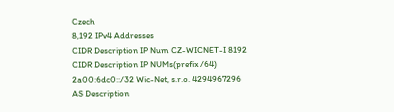Czech
8,192 IPv4 Addresses
CIDR Description IP Num CZ-WICNET-I 8192
CIDR Description IP NUMs(prefix /64)
2a00:6dc0::/32 Wic-Net, s.r.o. 4294967296
AS Description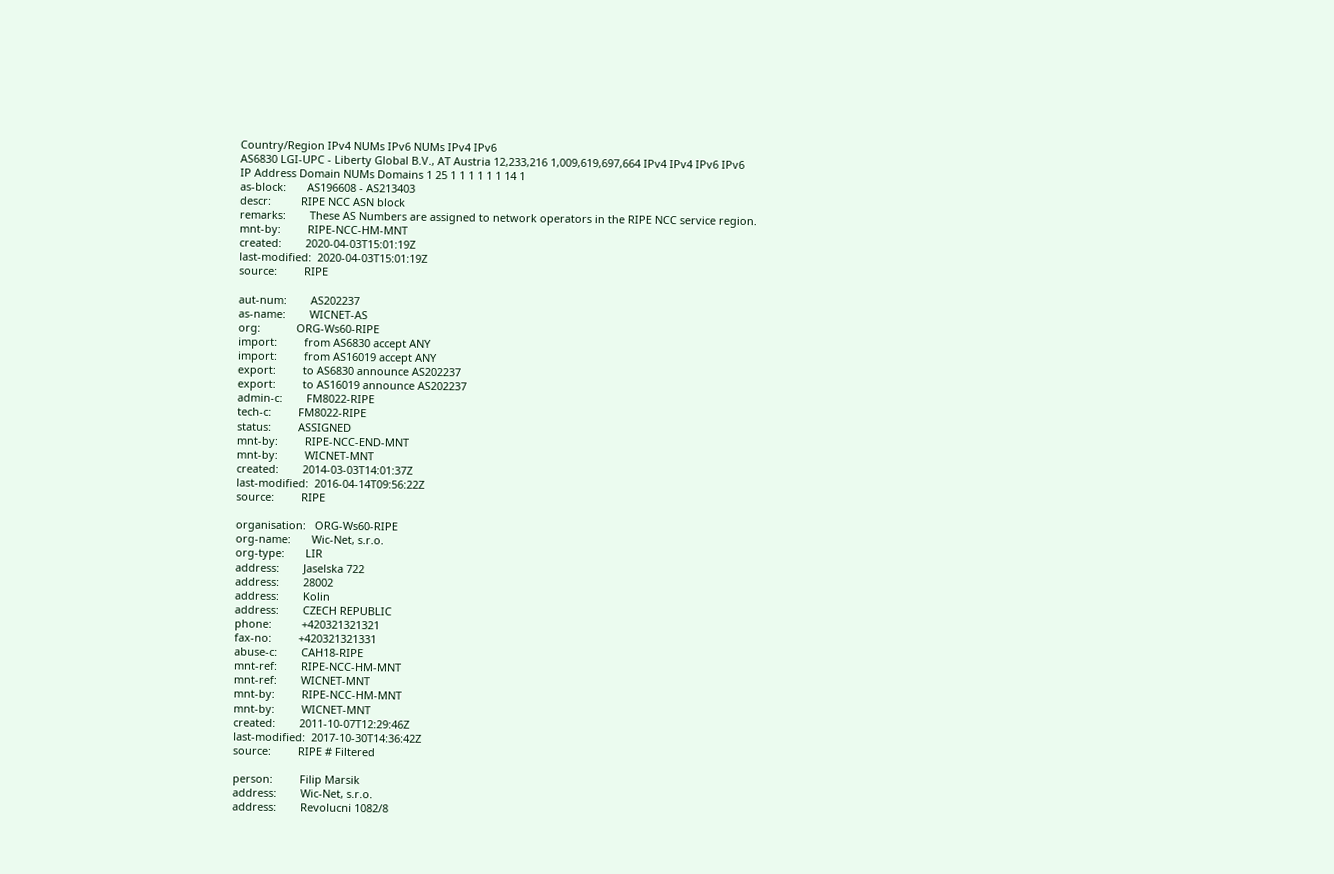Country/Region IPv4 NUMs IPv6 NUMs IPv4 IPv6
AS6830 LGI-UPC - Liberty Global B.V., AT Austria 12,233,216 1,009,619,697,664 IPv4 IPv4 IPv6 IPv6
IP Address Domain NUMs Domains 1 25 1 1 1 1 1 1 14 1
as-block:       AS196608 - AS213403
descr:          RIPE NCC ASN block
remarks:        These AS Numbers are assigned to network operators in the RIPE NCC service region.
mnt-by:         RIPE-NCC-HM-MNT
created:        2020-04-03T15:01:19Z
last-modified:  2020-04-03T15:01:19Z
source:         RIPE

aut-num:        AS202237
as-name:        WICNET-AS
org:            ORG-Ws60-RIPE
import:         from AS6830 accept ANY
import:         from AS16019 accept ANY
export:         to AS6830 announce AS202237
export:         to AS16019 announce AS202237
admin-c:        FM8022-RIPE
tech-c:         FM8022-RIPE
status:         ASSIGNED
mnt-by:         RIPE-NCC-END-MNT
mnt-by:         WICNET-MNT
created:        2014-03-03T14:01:37Z
last-modified:  2016-04-14T09:56:22Z
source:         RIPE

organisation:   ORG-Ws60-RIPE
org-name:       Wic-Net, s.r.o.
org-type:       LIR
address:        Jaselska 722
address:        28002
address:        Kolin
address:        CZECH REPUBLIC
phone:          +420321321321
fax-no:         +420321321331
abuse-c:        CAH18-RIPE
mnt-ref:        RIPE-NCC-HM-MNT
mnt-ref:        WICNET-MNT
mnt-by:         RIPE-NCC-HM-MNT
mnt-by:         WICNET-MNT
created:        2011-10-07T12:29:46Z
last-modified:  2017-10-30T14:36:42Z
source:         RIPE # Filtered

person:         Filip Marsik
address:        Wic-Net, s.r.o.
address:        Revolucni 1082/8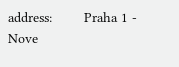address:        Praha 1 - Nove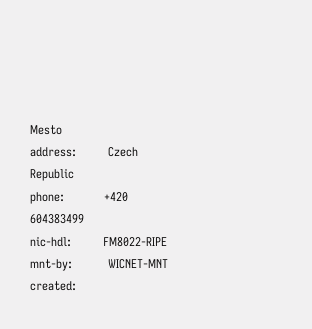Mesto
address:        Czech Republic
phone:          +420 604383499
nic-hdl:        FM8022-RIPE
mnt-by:         WICNET-MNT
created: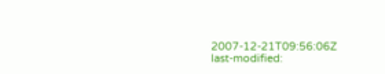2007-12-21T09:56:06Z
last-modified: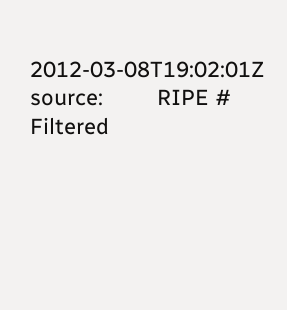2012-03-08T19:02:01Z
source:         RIPE # Filtered